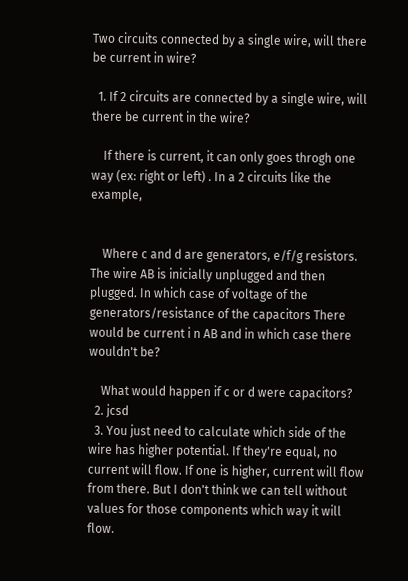Two circuits connected by a single wire, will there be current in wire?

  1. If 2 circuits are connected by a single wire, will there be current in the wire?

    If there is current, it can only goes throgh one way (ex: right or left) . In a 2 circuits like the example,


    Where c and d are generators, e/f/g resistors. The wire AB is inicially unplugged and then plugged. In which case of voltage of the generators/resistance of the capacitors There would be current i n AB and in which case there wouldn't be?

    What would happen if c or d were capacitors?
  2. jcsd
  3. You just need to calculate which side of the wire has higher potential. If they're equal, no current will flow. If one is higher, current will flow from there. But I don't think we can tell without values for those components which way it will flow.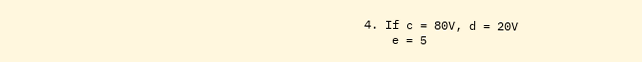4. If c = 80V, d = 20V
    e = 5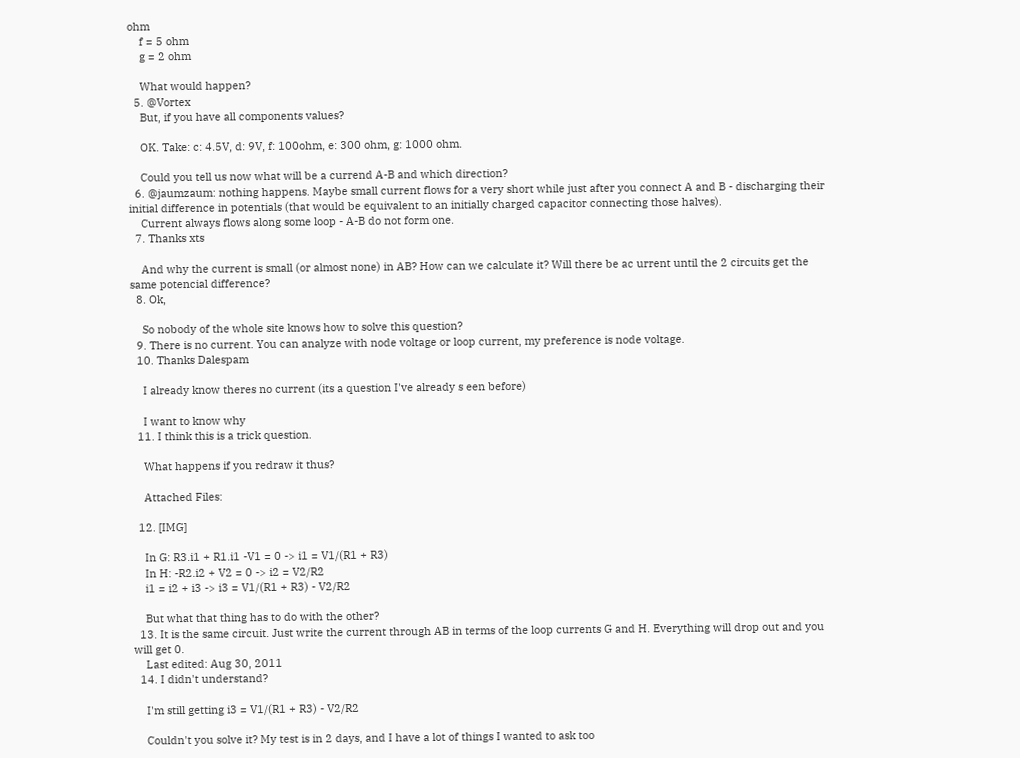ohm
    f = 5 ohm
    g = 2 ohm

    What would happen?
  5. @Vortex
    But, if you have all components values?

    OK. Take: c: 4.5V, d: 9V, f: 100ohm, e: 300 ohm, g: 1000 ohm.

    Could you tell us now what will be a currend A-B and which direction?
  6. @jaumzaum: nothing happens. Maybe small current flows for a very short while just after you connect A and B - discharging their initial difference in potentials (that would be equivalent to an initially charged capacitor connecting those halves).
    Current always flows along some loop - A-B do not form one.
  7. Thanks xts

    And why the current is small (or almost none) in AB? How can we calculate it? Will there be ac urrent until the 2 circuits get the same potencial difference?
  8. Ok,

    So nobody of the whole site knows how to solve this question?
  9. There is no current. You can analyze with node voltage or loop current, my preference is node voltage.
  10. Thanks Dalespam

    I already know theres no current (its a question I've already s een before)

    I want to know why
  11. I think this is a trick question.

    What happens if you redraw it thus?

    Attached Files:

  12. [IMG]

    In G: R3.i1 + R1.i1 -V1 = 0 -> i1 = V1/(R1 + R3)
    In H: -R2.i2 + V2 = 0 -> i2 = V2/R2
    i1 = i2 + i3 -> i3 = V1/(R1 + R3) - V2/R2

    But what that thing has to do with the other?
  13. It is the same circuit. Just write the current through AB in terms of the loop currents G and H. Everything will drop out and you will get 0.
    Last edited: Aug 30, 2011
  14. I didn't understand?

    I'm still getting i3 = V1/(R1 + R3) - V2/R2

    Couldn't you solve it? My test is in 2 days, and I have a lot of things I wanted to ask too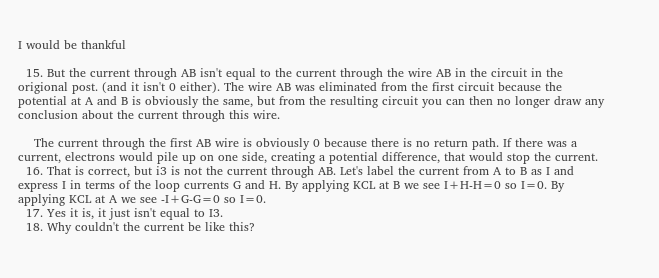I would be thankful

  15. But the current through AB isn't equal to the current through the wire AB in the circuit in the origional post. (and it isn't 0 either). The wire AB was eliminated from the first circuit because the potential at A and B is obviously the same, but from the resulting circuit you can then no longer draw any conclusion about the current through this wire.

    The current through the first AB wire is obviously 0 because there is no return path. If there was a current, electrons would pile up on one side, creating a potential difference, that would stop the current.
  16. That is correct, but i3 is not the current through AB. Let's label the current from A to B as I and express I in terms of the loop currents G and H. By applying KCL at B we see I+H-H=0 so I=0. By applying KCL at A we see -I+G-G=0 so I=0.
  17. Yes it is, it just isn't equal to I3.
  18. Why couldn't the current be like this?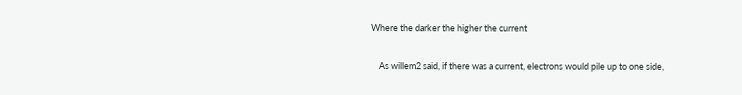Where the darker the higher the current

    As willem2 said, if there was a current, electrons would pile up to one side,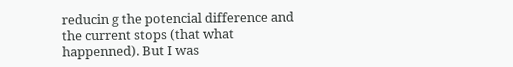reducin g the potencial difference and the current stops (that what happenned). But I was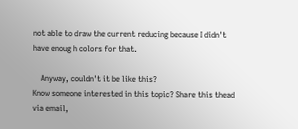not able to draw the current reducing because I didn't have enoug h colors for that.

    Anyway, couldn't it be like this?
Know someone interested in this topic? Share this thead via email,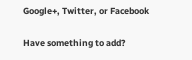Google+, Twitter, or Facebook

Have something to add?